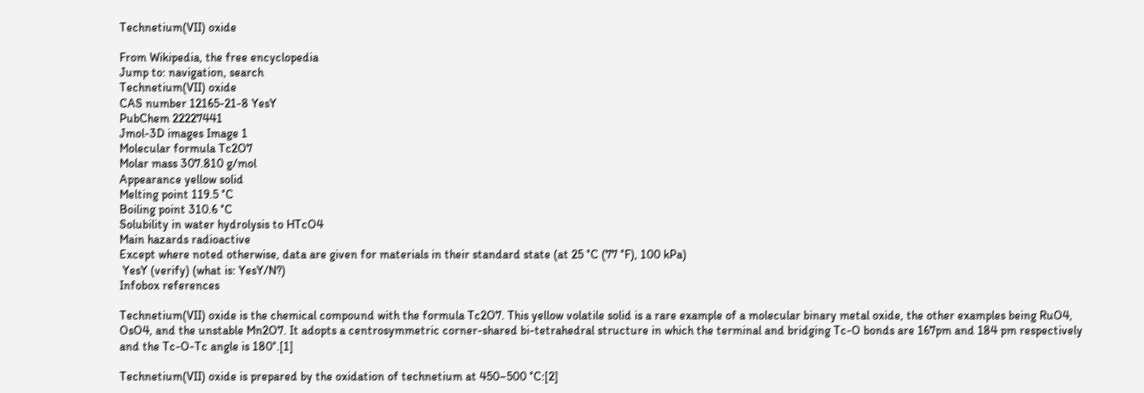Technetium(VII) oxide

From Wikipedia, the free encyclopedia
Jump to: navigation, search
Technetium(VII) oxide
CAS number 12165-21-8 YesY
PubChem 22227441
Jmol-3D images Image 1
Molecular formula Tc2O7
Molar mass 307.810 g/mol
Appearance yellow solid
Melting point 119.5 °C
Boiling point 310.6 °C
Solubility in water hydrolysis to HTcO4
Main hazards radioactive
Except where noted otherwise, data are given for materials in their standard state (at 25 °C (77 °F), 100 kPa)
 YesY (verify) (what is: YesY/N?)
Infobox references

Technetium(VII) oxide is the chemical compound with the formula Tc2O7. This yellow volatile solid is a rare example of a molecular binary metal oxide, the other examples being RuO4, OsO4, and the unstable Mn2O7. It adopts a centrosymmetric corner-shared bi-tetrahedral structure in which the terminal and bridging Tc-O bonds are 167pm and 184 pm respectively and the Tc-O-Tc angle is 180°.[1]

Technetium(VII) oxide is prepared by the oxidation of technetium at 450–500 °C:[2]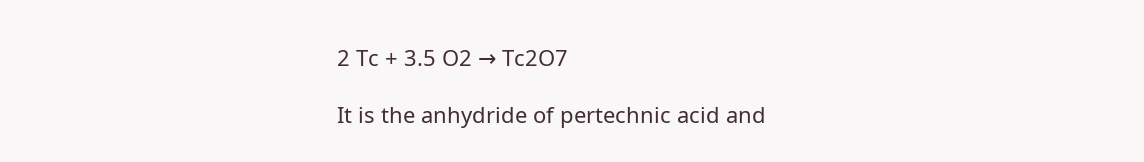2 Tc + 3.5 O2 → Tc2O7

It is the anhydride of pertechnic acid and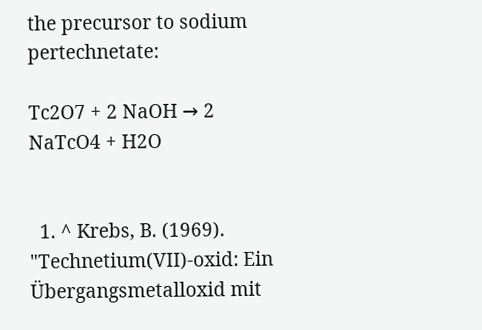the precursor to sodium pertechnetate:

Tc2O7 + 2 NaOH → 2 NaTcO4 + H2O


  1. ^ Krebs, B. (1969). "Technetium(VII)-oxid: Ein Übergangsmetalloxid mit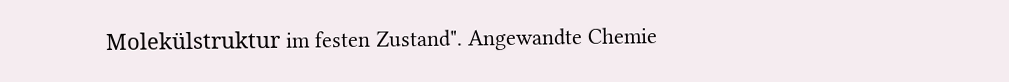Molekülstruktur im festen Zustand". Angewandte Chemie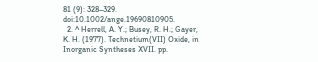81 (9): 328–329. doi:10.1002/ange.19690810905.
  2. ^ Herrell, A. Y.; Busey, R. H.; Gayer, K. H. (1977). Technetium(VII) Oxide, in Inorganic Syntheses XVII. pp.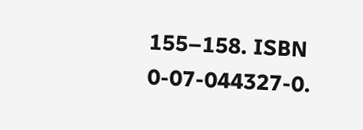155–158. ISBN 0-07-044327-0.